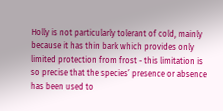Holly is not particularly tolerant of cold, mainly because it has thin bark which provides only limited protection from frost - this limitation is so precise that the species’ presence or absence has been used to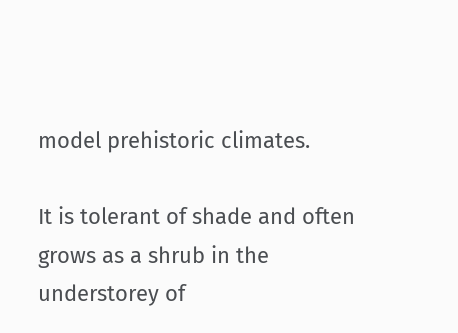model prehistoric climates.

It is tolerant of shade and often grows as a shrub in the understorey of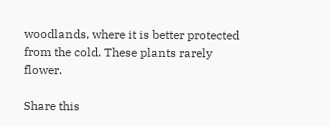woodlands, where it is better protected from the cold. These plants rarely flower.

Share this